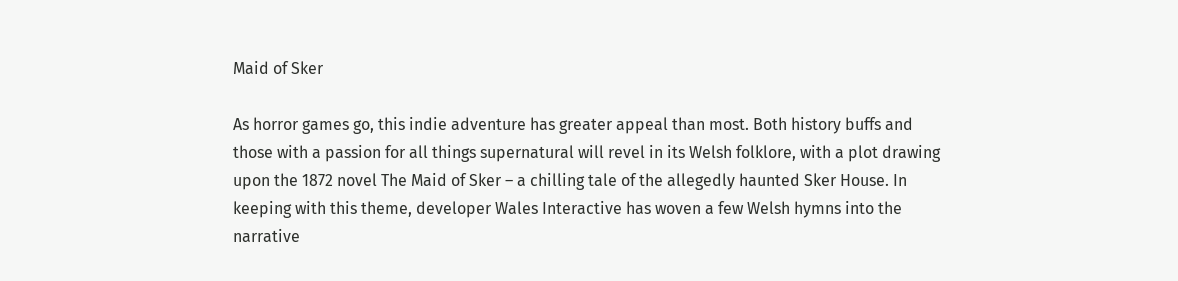Maid of Sker

As horror games go, this indie adventure has greater appeal than most. Both history buffs and those with a passion for all things supernatural will revel in its Welsh folklore, with a plot drawing upon the 1872 novel The Maid of Sker – a chilling tale of the allegedly haunted Sker House. In keeping with this theme, developer Wales Interactive has woven a few Welsh hymns into the narrative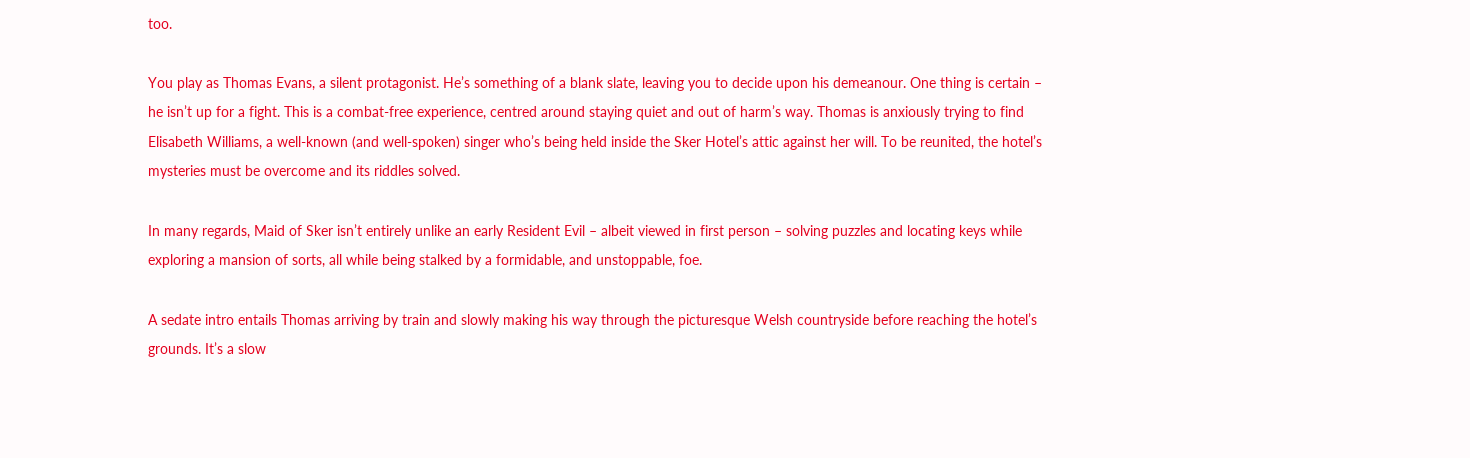too.

You play as Thomas Evans, a silent protagonist. He’s something of a blank slate, leaving you to decide upon his demeanour. One thing is certain – he isn’t up for a fight. This is a combat-free experience, centred around staying quiet and out of harm’s way. Thomas is anxiously trying to find Elisabeth Williams, a well-known (and well-spoken) singer who’s being held inside the Sker Hotel’s attic against her will. To be reunited, the hotel’s mysteries must be overcome and its riddles solved.

In many regards, Maid of Sker isn’t entirely unlike an early Resident Evil – albeit viewed in first person – solving puzzles and locating keys while exploring a mansion of sorts, all while being stalked by a formidable, and unstoppable, foe.

A sedate intro entails Thomas arriving by train and slowly making his way through the picturesque Welsh countryside before reaching the hotel’s grounds. It’s a slow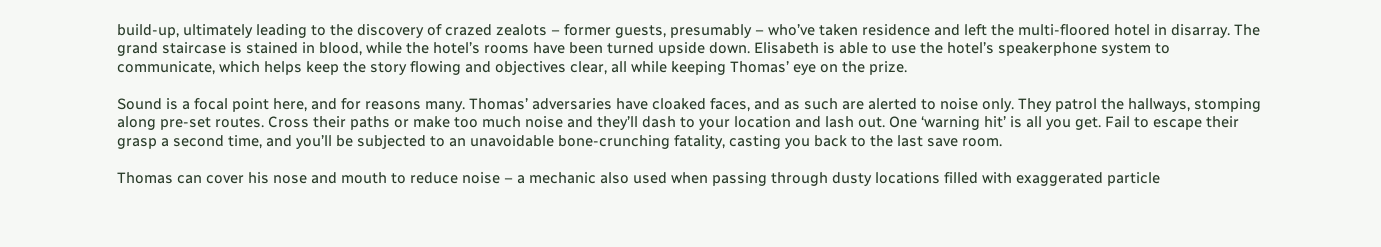build-up, ultimately leading to the discovery of crazed zealots – former guests, presumably – who’ve taken residence and left the multi-floored hotel in disarray. The grand staircase is stained in blood, while the hotel’s rooms have been turned upside down. Elisabeth is able to use the hotel’s speakerphone system to communicate, which helps keep the story flowing and objectives clear, all while keeping Thomas’ eye on the prize.

Sound is a focal point here, and for reasons many. Thomas’ adversaries have cloaked faces, and as such are alerted to noise only. They patrol the hallways, stomping along pre-set routes. Cross their paths or make too much noise and they’ll dash to your location and lash out. One ‘warning hit’ is all you get. Fail to escape their grasp a second time, and you’ll be subjected to an unavoidable bone-crunching fatality, casting you back to the last save room.

Thomas can cover his nose and mouth to reduce noise – a mechanic also used when passing through dusty locations filled with exaggerated particle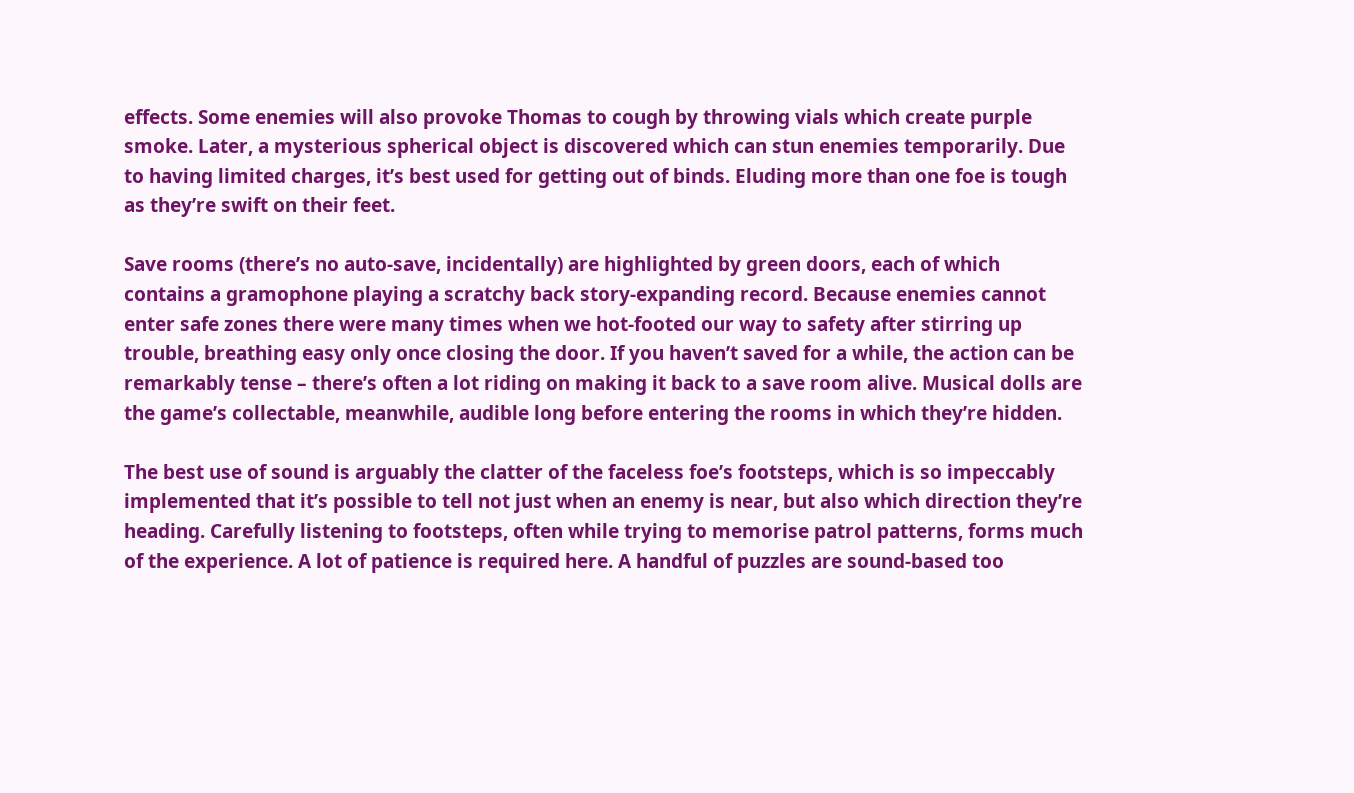effects. Some enemies will also provoke Thomas to cough by throwing vials which create purple smoke. Later, a mysterious spherical object is discovered which can stun enemies temporarily. Due to having limited charges, it’s best used for getting out of binds. Eluding more than one foe is tough as they’re swift on their feet.

Save rooms (there’s no auto-save, incidentally) are highlighted by green doors, each of which contains a gramophone playing a scratchy back story-expanding record. Because enemies cannot enter safe zones there were many times when we hot-footed our way to safety after stirring up trouble, breathing easy only once closing the door. If you haven’t saved for a while, the action can be remarkably tense – there’s often a lot riding on making it back to a save room alive. Musical dolls are the game’s collectable, meanwhile, audible long before entering the rooms in which they’re hidden.

The best use of sound is arguably the clatter of the faceless foe’s footsteps, which is so impeccably implemented that it’s possible to tell not just when an enemy is near, but also which direction they’re heading. Carefully listening to footsteps, often while trying to memorise patrol patterns, forms much of the experience. A lot of patience is required here. A handful of puzzles are sound-based too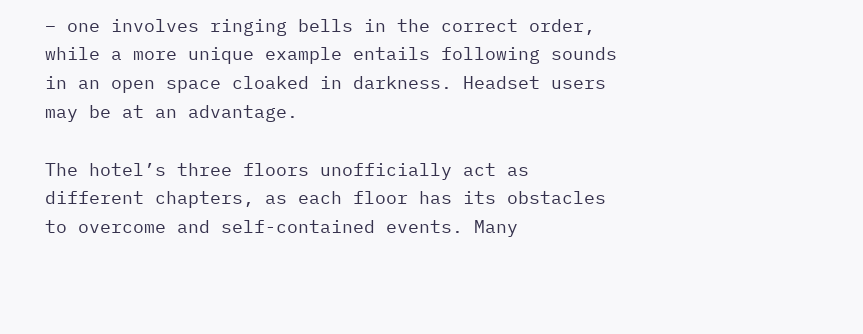– one involves ringing bells in the correct order, while a more unique example entails following sounds in an open space cloaked in darkness. Headset users may be at an advantage.

The hotel’s three floors unofficially act as different chapters, as each floor has its obstacles to overcome and self-contained events. Many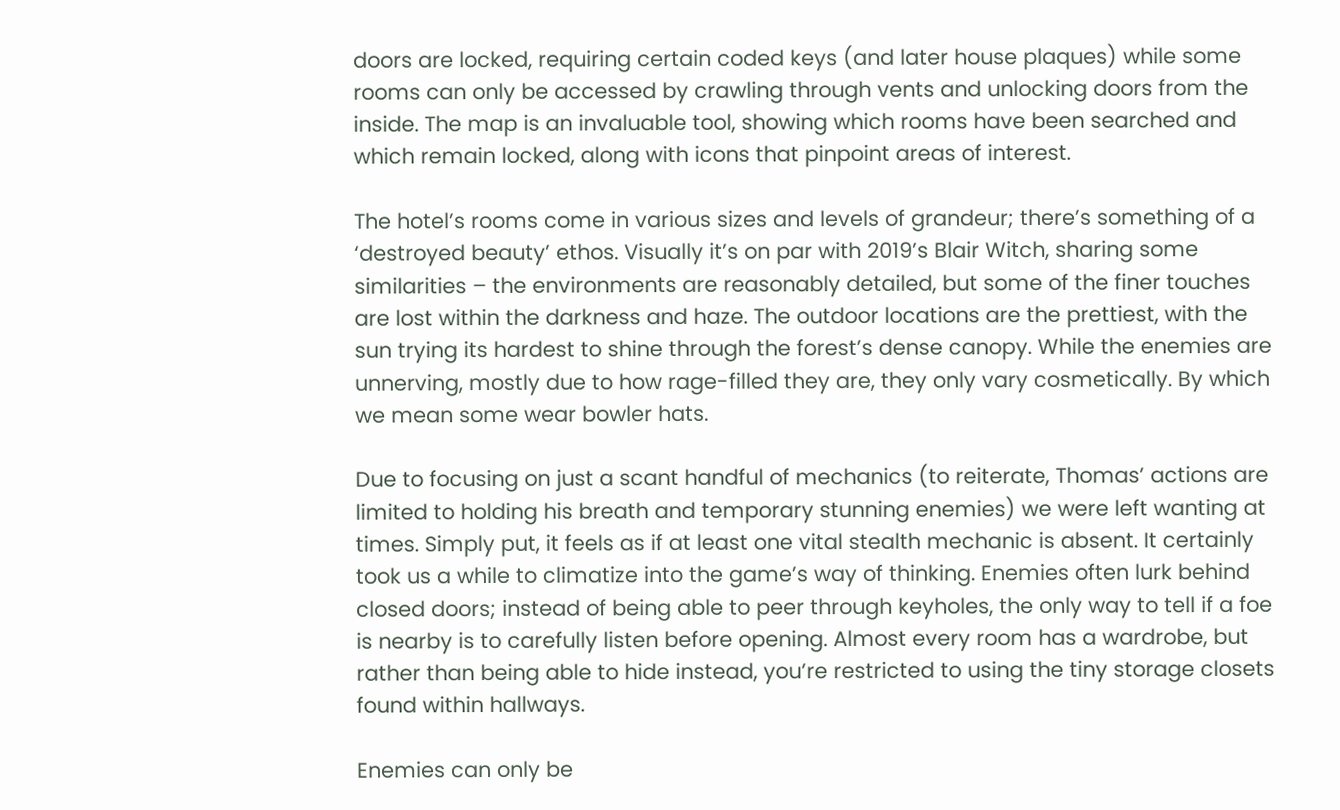doors are locked, requiring certain coded keys (and later house plaques) while some rooms can only be accessed by crawling through vents and unlocking doors from the inside. The map is an invaluable tool, showing which rooms have been searched and which remain locked, along with icons that pinpoint areas of interest.

The hotel’s rooms come in various sizes and levels of grandeur; there’s something of a ‘destroyed beauty’ ethos. Visually it’s on par with 2019’s Blair Witch, sharing some similarities – the environments are reasonably detailed, but some of the finer touches are lost within the darkness and haze. The outdoor locations are the prettiest, with the sun trying its hardest to shine through the forest’s dense canopy. While the enemies are unnerving, mostly due to how rage-filled they are, they only vary cosmetically. By which we mean some wear bowler hats.

Due to focusing on just a scant handful of mechanics (to reiterate, Thomas’ actions are limited to holding his breath and temporary stunning enemies) we were left wanting at times. Simply put, it feels as if at least one vital stealth mechanic is absent. It certainly took us a while to climatize into the game’s way of thinking. Enemies often lurk behind closed doors; instead of being able to peer through keyholes, the only way to tell if a foe is nearby is to carefully listen before opening. Almost every room has a wardrobe, but rather than being able to hide instead, you’re restricted to using the tiny storage closets found within hallways.

Enemies can only be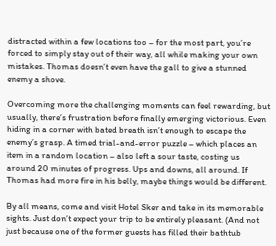distracted within a few locations too – for the most part, you’re forced to simply stay out of their way, all while making your own mistakes. Thomas doesn’t even have the gall to give a stunned enemy a shove.

Overcoming more the challenging moments can feel rewarding, but usually, there’s frustration before finally emerging victorious. Even hiding in a corner with bated breath isn’t enough to escape the enemy’s grasp. A timed trial-and-error puzzle – which places an item in a random location – also left a sour taste, costing us around 20 minutes of progress. Ups and downs, all around. If Thomas had more fire in his belly, maybe things would be different.

By all means, come and visit Hotel Sker and take in its memorable sights. Just don’t expect your trip to be entirely pleasant. (And not just because one of the former guests has filled their bathtub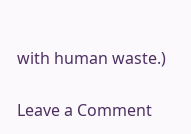with human waste.)


Leave a Comment